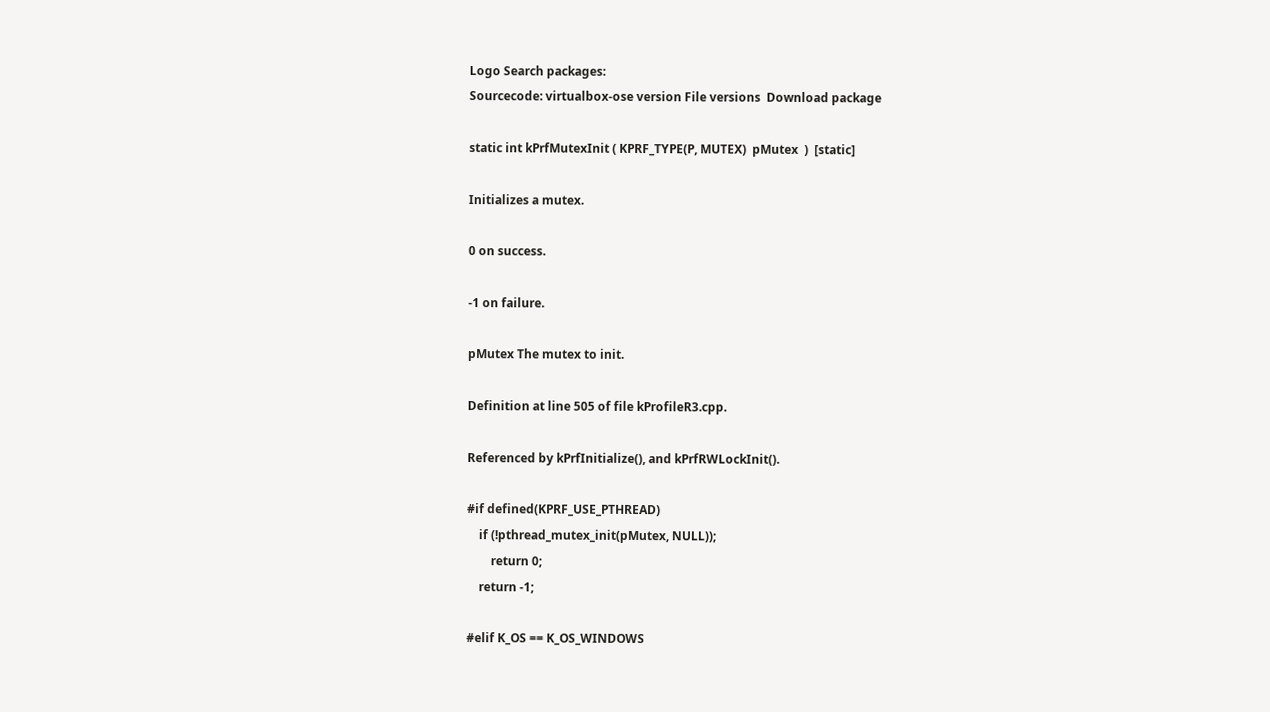Logo Search packages:
Sourcecode: virtualbox-ose version File versions  Download package

static int kPrfMutexInit ( KPRF_TYPE(P, MUTEX)  pMutex  )  [static]

Initializes a mutex.

0 on success.

-1 on failure.

pMutex The mutex to init.

Definition at line 505 of file kProfileR3.cpp.

Referenced by kPrfInitialize(), and kPrfRWLockInit().

#if defined(KPRF_USE_PTHREAD)
    if (!pthread_mutex_init(pMutex, NULL));
        return 0;
    return -1;

#elif K_OS == K_OS_WINDOWS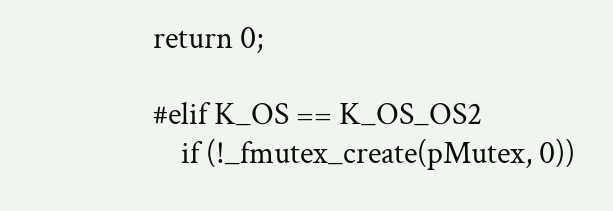return 0;

#elif K_OS == K_OS_OS2
    if (!_fmutex_create(pMutex, 0))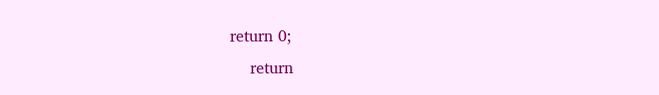return 0;
    return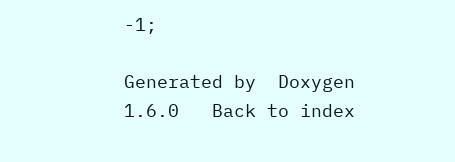-1;

Generated by  Doxygen 1.6.0   Back to index